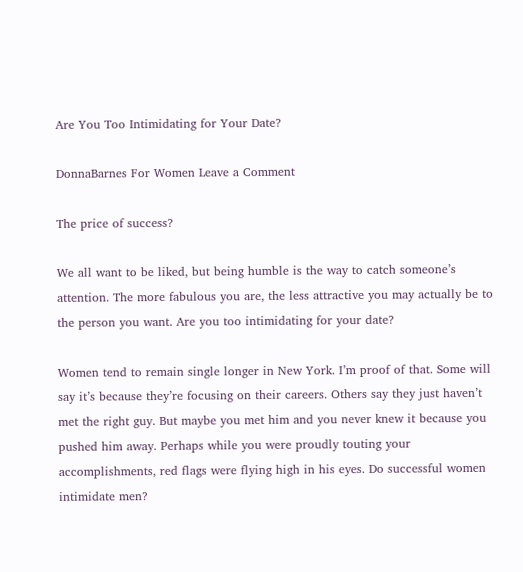Are You Too Intimidating for Your Date?

DonnaBarnes For Women Leave a Comment

The price of success?

We all want to be liked, but being humble is the way to catch someone’s attention. The more fabulous you are, the less attractive you may actually be to the person you want. Are you too intimidating for your date?

Women tend to remain single longer in New York. I’m proof of that. Some will say it’s because they’re focusing on their careers. Others say they just haven’t met the right guy. But maybe you met him and you never knew it because you pushed him away. Perhaps while you were proudly touting your accomplishments, red flags were flying high in his eyes. Do successful women intimidate men?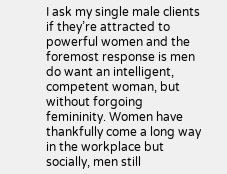I ask my single male clients if they’re attracted to powerful women and the foremost response is men do want an intelligent, competent woman, but without forgoing femininity. Women have thankfully come a long way in the workplace but socially, men still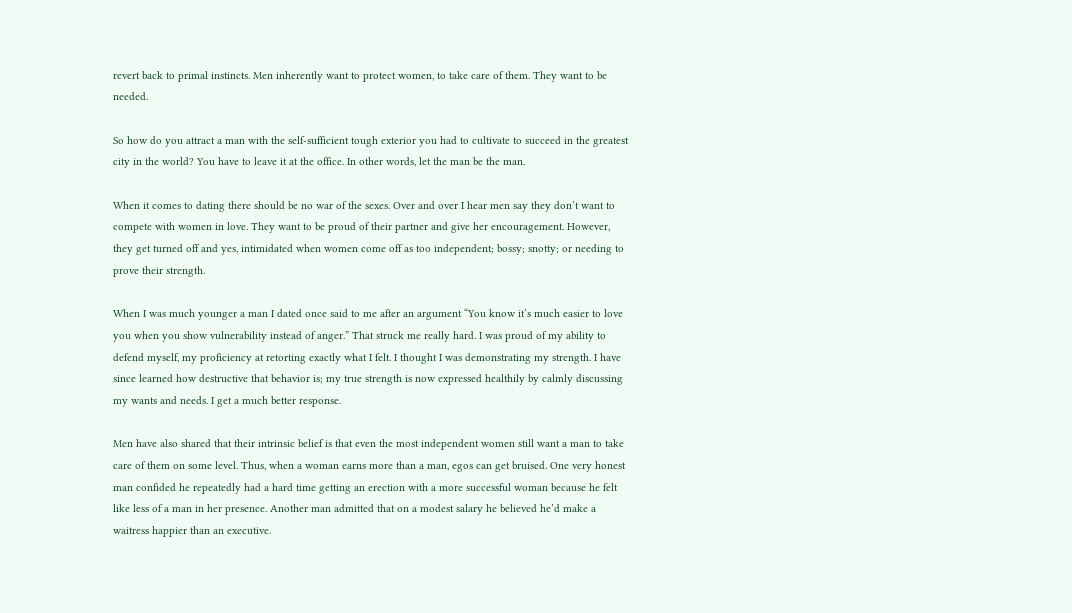revert back to primal instincts. Men inherently want to protect women, to take care of them. They want to be needed.

So how do you attract a man with the self-sufficient tough exterior you had to cultivate to succeed in the greatest city in the world? You have to leave it at the office. In other words, let the man be the man.

When it comes to dating there should be no war of the sexes. Over and over I hear men say they don’t want to compete with women in love. They want to be proud of their partner and give her encouragement. However, they get turned off and yes, intimidated when women come off as too independent; bossy; snotty; or needing to prove their strength.

When I was much younger a man I dated once said to me after an argument “You know it’s much easier to love you when you show vulnerability instead of anger.” That struck me really hard. I was proud of my ability to defend myself, my proficiency at retorting exactly what I felt. I thought I was demonstrating my strength. I have since learned how destructive that behavior is; my true strength is now expressed healthily by calmly discussing my wants and needs. I get a much better response.

Men have also shared that their intrinsic belief is that even the most independent women still want a man to take care of them on some level. Thus, when a woman earns more than a man, egos can get bruised. One very honest man confided he repeatedly had a hard time getting an erection with a more successful woman because he felt like less of a man in her presence. Another man admitted that on a modest salary he believed he’d make a waitress happier than an executive.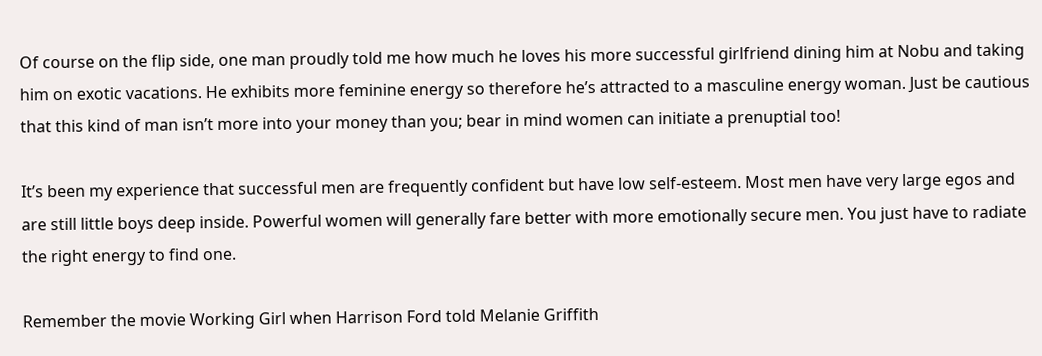Of course on the flip side, one man proudly told me how much he loves his more successful girlfriend dining him at Nobu and taking him on exotic vacations. He exhibits more feminine energy so therefore he’s attracted to a masculine energy woman. Just be cautious that this kind of man isn’t more into your money than you; bear in mind women can initiate a prenuptial too!

It’s been my experience that successful men are frequently confident but have low self-esteem. Most men have very large egos and are still little boys deep inside. Powerful women will generally fare better with more emotionally secure men. You just have to radiate the right energy to find one.

Remember the movie Working Girl when Harrison Ford told Melanie Griffith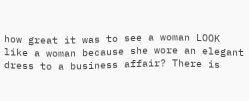how great it was to see a woman LOOK like a woman because she wore an elegant dress to a business affair? There is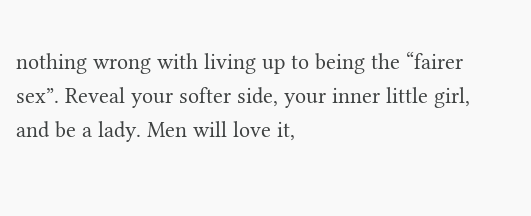nothing wrong with living up to being the “fairer sex”. Reveal your softer side, your inner little girl, and be a lady. Men will love it,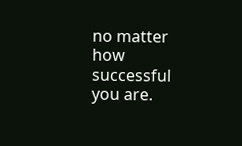no matter how successful you are.